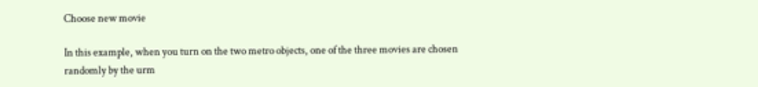Choose new movie

In this example, when you turn on the two metro objects, one of the three movies are chosen randomly by the urm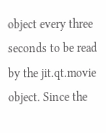object every three seconds to be read by the jit.qt.movie object. Since the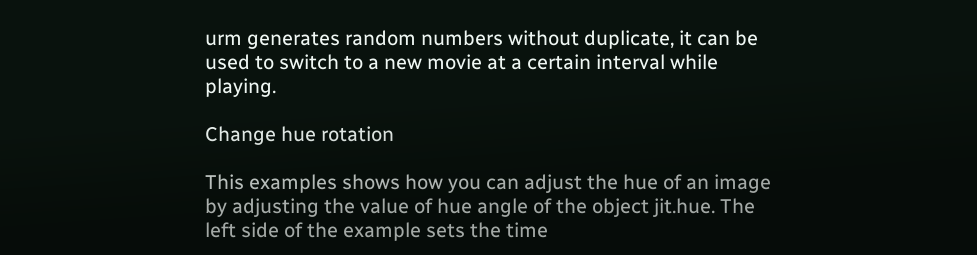urm generates random numbers without duplicate, it can be used to switch to a new movie at a certain interval while playing.

Change hue rotation

This examples shows how you can adjust the hue of an image by adjusting the value of hue angle of the object jit.hue. The left side of the example sets the time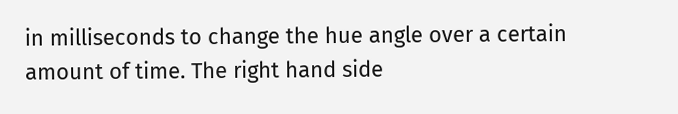in milliseconds to change the hue angle over a certain amount of time. The right hand side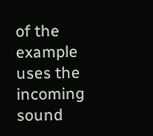of the example uses the incoming sound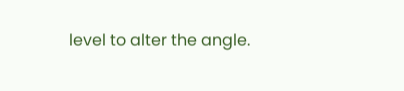level to alter the angle.